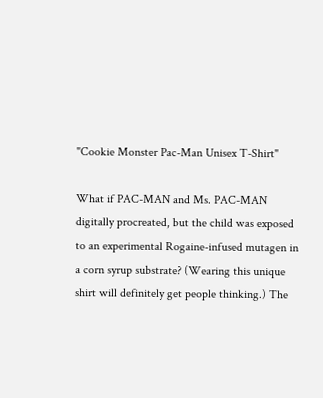"Cookie Monster Pac-Man Unisex T-Shirt"

What if PAC-MAN and Ms. PAC-MAN digitally procreated, but the child was exposed to an experimental Rogaine-infused mutagen in a corn syrup substrate? (Wearing this unique shirt will definitely get people thinking.) The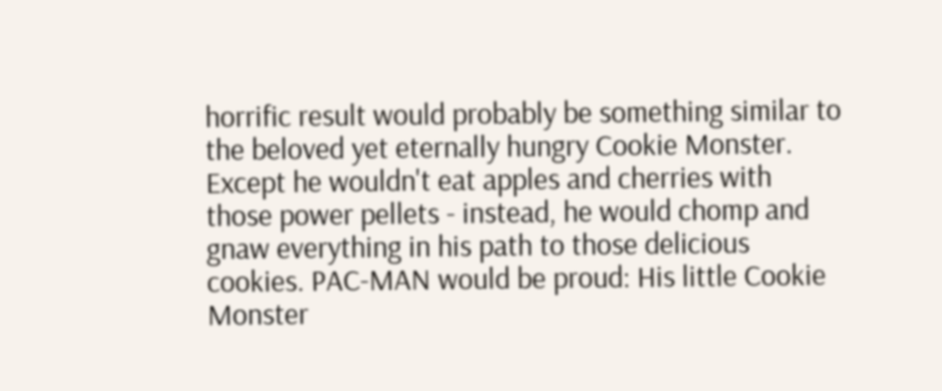horrific result would probably be something similar to the beloved yet eternally hungry Cookie Monster. Except he wouldn't eat apples and cherries with those power pellets - instead, he would chomp and gnaw everything in his path to those delicious cookies. PAC-MAN would be proud: His little Cookie Monster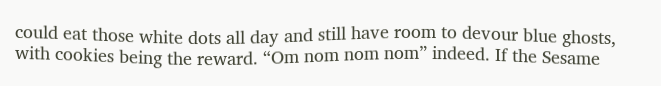could eat those white dots all day and still have room to devour blue ghosts, with cookies being the reward. “Om nom nom nom” indeed. If the Sesame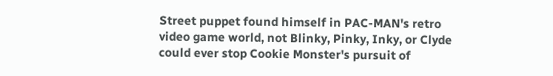Street puppet found himself in PAC-MAN's retro video game world, not Blinky, Pinky, Inky, or Clyde could ever stop Cookie Monster's pursuit of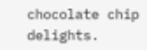chocolate chip delights.